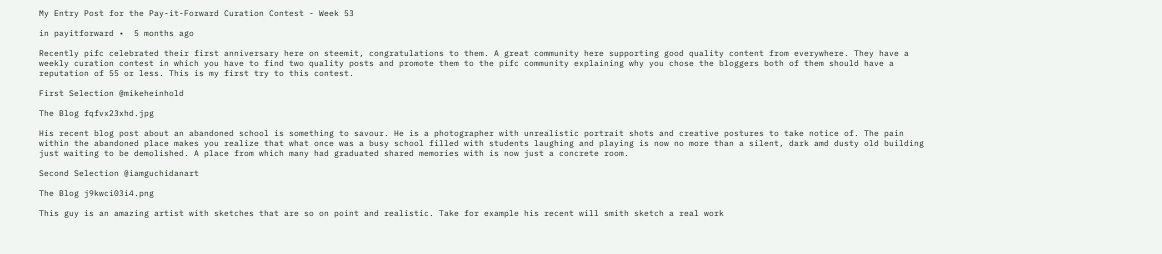My Entry Post for the Pay-it-Forward Curation Contest - Week 53

in payitforward •  5 months ago

Recently pifc celebrated their first anniversary here on steemit, congratulations to them. A great community here supporting good quality content from everywhere. They have a weekly curation contest in which you have to find two quality posts and promote them to the pifc community explaining why you chose the bloggers both of them should have a reputation of 55 or less. This is my first try to this contest.

First Selection @mikeheinhold

The Blog fqfvx23xhd.jpg

His recent blog post about an abandoned school is something to savour. He is a photographer with unrealistic portrait shots and creative postures to take notice of. The pain within the abandoned place makes you realize that what once was a busy school filled with students laughing and playing is now no more than a silent, dark amd dusty old building just waiting to be demolished. A place from which many had graduated shared memories with is now just a concrete room.

Second Selection @iamguchidanart

The Blog j9kwci03i4.png

This guy is an amazing artist with sketches that are so on point and realistic. Take for example his recent will smith sketch a real work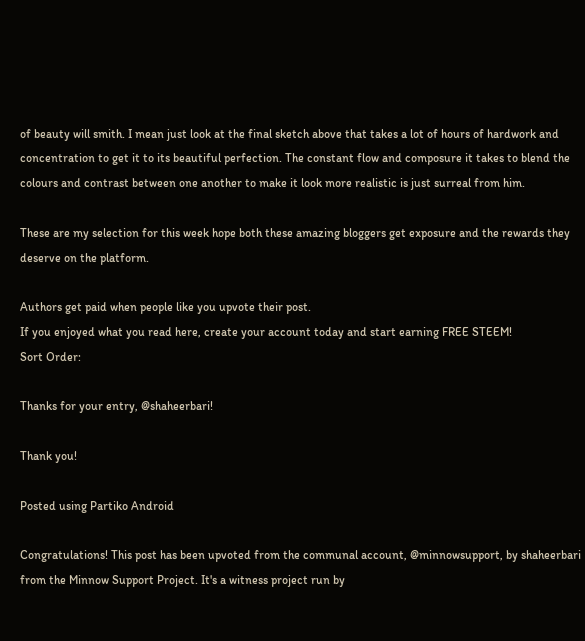of beauty will smith. I mean just look at the final sketch above that takes a lot of hours of hardwork and concentration to get it to its beautiful perfection. The constant flow and composure it takes to blend the colours and contrast between one another to make it look more realistic is just surreal from him.

These are my selection for this week hope both these amazing bloggers get exposure and the rewards they deserve on the platform.

Authors get paid when people like you upvote their post.
If you enjoyed what you read here, create your account today and start earning FREE STEEM!
Sort Order:

Thanks for your entry, @shaheerbari!

Thank you!

Posted using Partiko Android

Congratulations! This post has been upvoted from the communal account, @minnowsupport, by shaheerbari from the Minnow Support Project. It's a witness project run by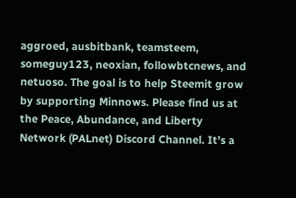aggroed, ausbitbank, teamsteem, someguy123, neoxian, followbtcnews, and netuoso. The goal is to help Steemit grow by supporting Minnows. Please find us at the Peace, Abundance, and Liberty Network (PALnet) Discord Channel. It's a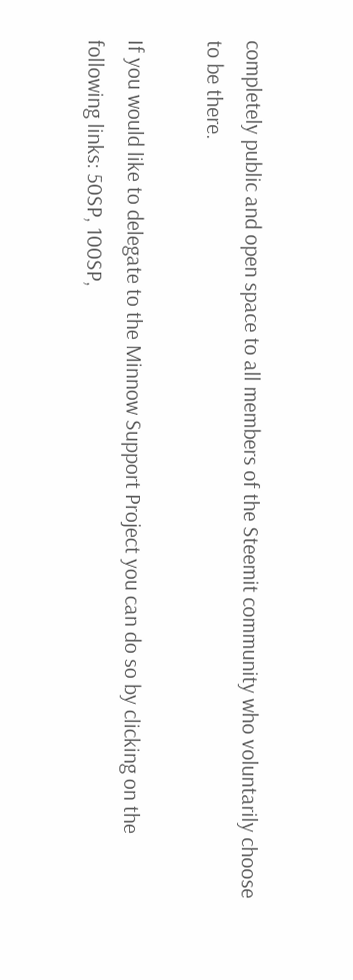completely public and open space to all members of the Steemit community who voluntarily choose to be there.

If you would like to delegate to the Minnow Support Project you can do so by clicking on the following links: 50SP, 100SP,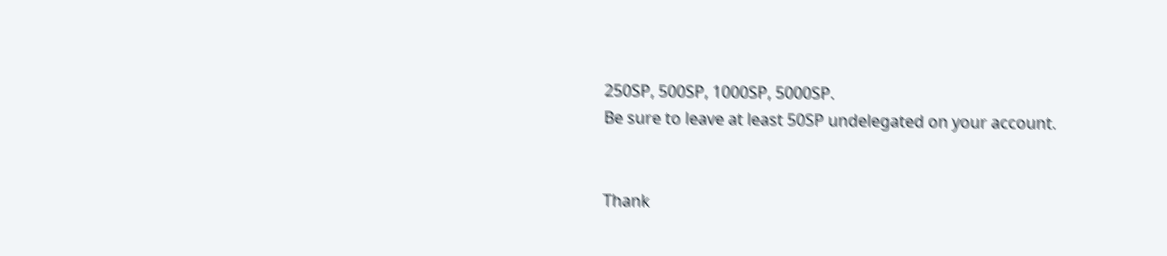250SP, 500SP, 1000SP, 5000SP.
Be sure to leave at least 50SP undelegated on your account.


Thank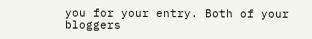you for your entry. Both of your bloggers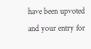have been upvoted and your entry for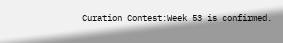Curation Contest:Week 53 is confirmed.